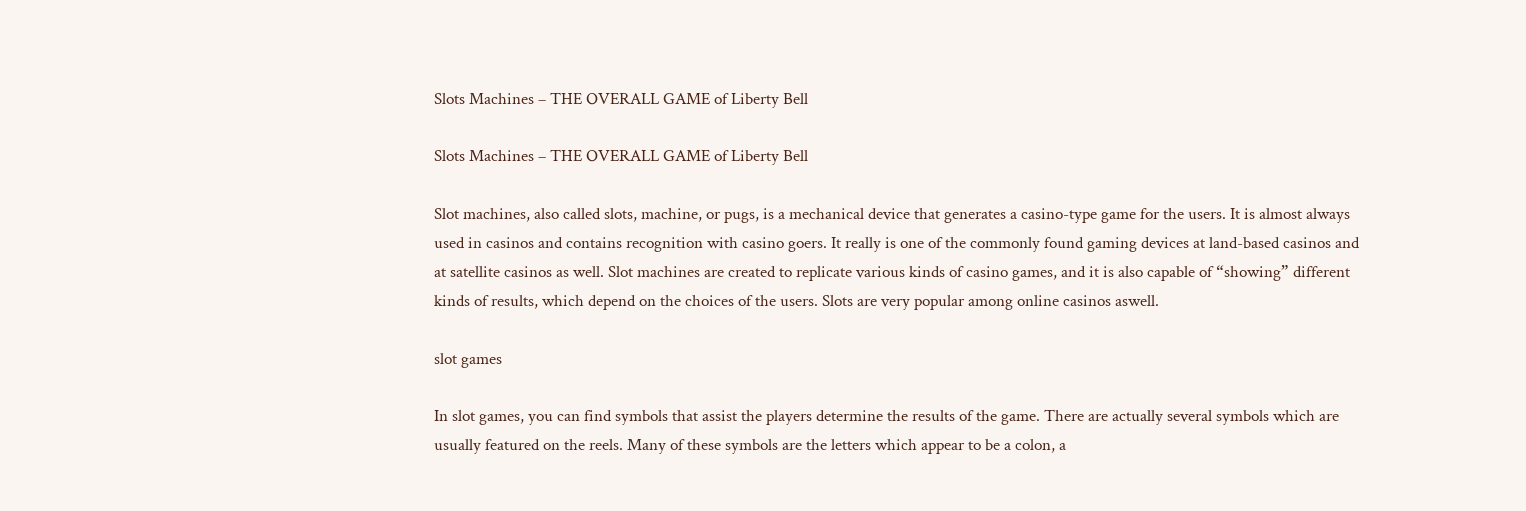Slots Machines – THE OVERALL GAME of Liberty Bell

Slots Machines – THE OVERALL GAME of Liberty Bell

Slot machines, also called slots, machine, or pugs, is a mechanical device that generates a casino-type game for the users. It is almost always used in casinos and contains recognition with casino goers. It really is one of the commonly found gaming devices at land-based casinos and at satellite casinos as well. Slot machines are created to replicate various kinds of casino games, and it is also capable of “showing” different kinds of results, which depend on the choices of the users. Slots are very popular among online casinos aswell.

slot games

In slot games, you can find symbols that assist the players determine the results of the game. There are actually several symbols which are usually featured on the reels. Many of these symbols are the letters which appear to be a colon, a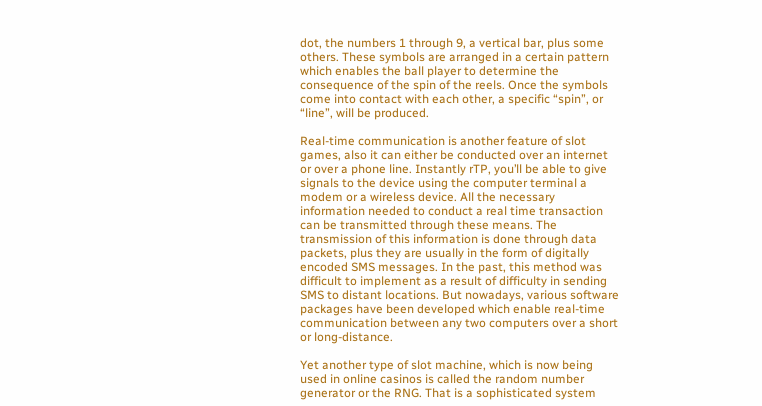dot, the numbers 1 through 9, a vertical bar, plus some others. These symbols are arranged in a certain pattern which enables the ball player to determine the consequence of the spin of the reels. Once the symbols come into contact with each other, a specific “spin”, or “line”, will be produced.

Real-time communication is another feature of slot games, also it can either be conducted over an internet or over a phone line. Instantly rTP, you’ll be able to give signals to the device using the computer terminal a modem or a wireless device. All the necessary information needed to conduct a real time transaction can be transmitted through these means. The transmission of this information is done through data packets, plus they are usually in the form of digitally encoded SMS messages. In the past, this method was difficult to implement as a result of difficulty in sending SMS to distant locations. But nowadays, various software packages have been developed which enable real-time communication between any two computers over a short or long-distance.

Yet another type of slot machine, which is now being used in online casinos is called the random number generator or the RNG. That is a sophisticated system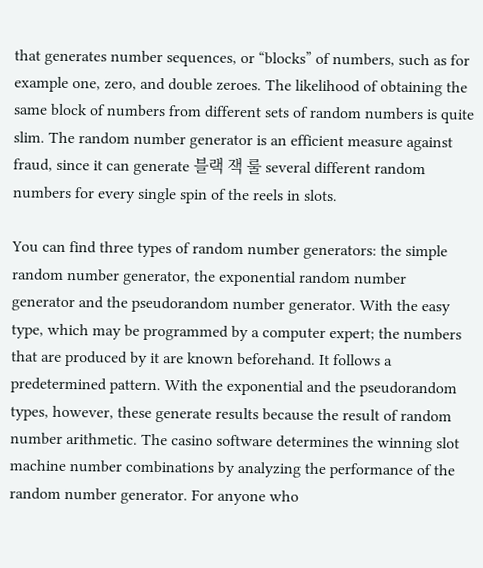that generates number sequences, or “blocks” of numbers, such as for example one, zero, and double zeroes. The likelihood of obtaining the same block of numbers from different sets of random numbers is quite slim. The random number generator is an efficient measure against fraud, since it can generate 블랙 잭 룰 several different random numbers for every single spin of the reels in slots.

You can find three types of random number generators: the simple random number generator, the exponential random number generator and the pseudorandom number generator. With the easy type, which may be programmed by a computer expert; the numbers that are produced by it are known beforehand. It follows a predetermined pattern. With the exponential and the pseudorandom types, however, these generate results because the result of random number arithmetic. The casino software determines the winning slot machine number combinations by analyzing the performance of the random number generator. For anyone who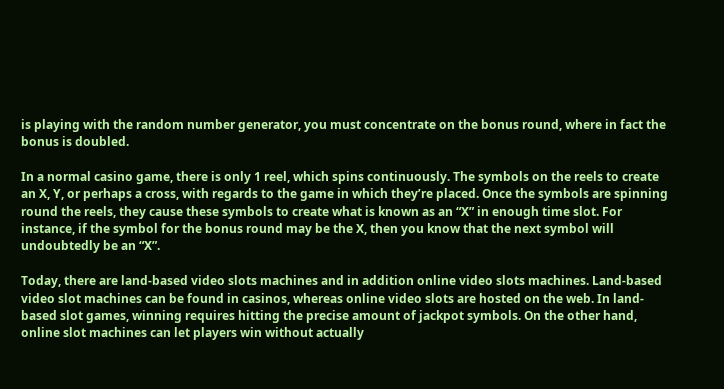is playing with the random number generator, you must concentrate on the bonus round, where in fact the bonus is doubled.

In a normal casino game, there is only 1 reel, which spins continuously. The symbols on the reels to create an X, Y, or perhaps a cross, with regards to the game in which they’re placed. Once the symbols are spinning round the reels, they cause these symbols to create what is known as an “X” in enough time slot. For instance, if the symbol for the bonus round may be the X, then you know that the next symbol will undoubtedly be an “X”.

Today, there are land-based video slots machines and in addition online video slots machines. Land-based video slot machines can be found in casinos, whereas online video slots are hosted on the web. In land-based slot games, winning requires hitting the precise amount of jackpot symbols. On the other hand, online slot machines can let players win without actually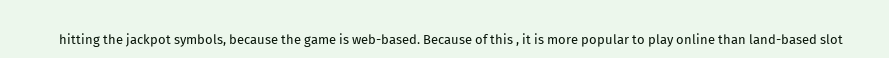hitting the jackpot symbols, because the game is web-based. Because of this , it is more popular to play online than land-based slot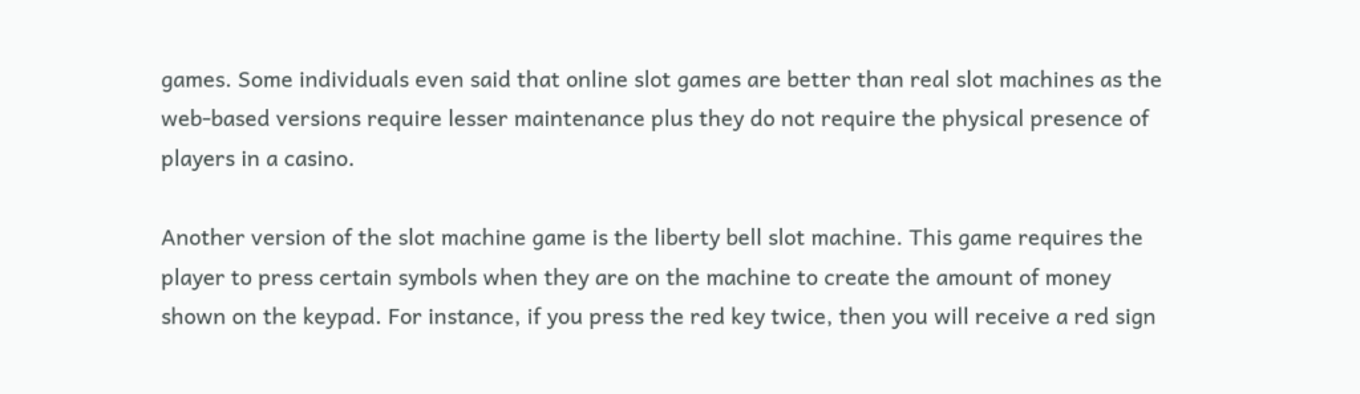games. Some individuals even said that online slot games are better than real slot machines as the web-based versions require lesser maintenance plus they do not require the physical presence of players in a casino.

Another version of the slot machine game is the liberty bell slot machine. This game requires the player to press certain symbols when they are on the machine to create the amount of money shown on the keypad. For instance, if you press the red key twice, then you will receive a red sign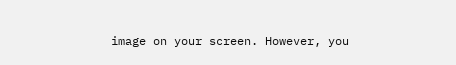image on your screen. However, you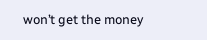won’t get the money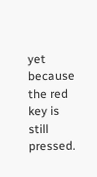yet because the red key is still pressed.